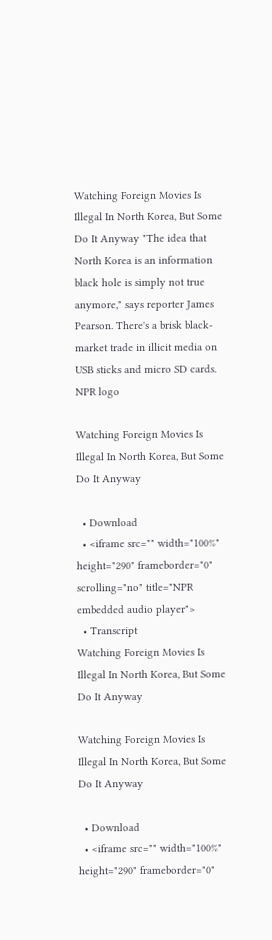Watching Foreign Movies Is Illegal In North Korea, But Some Do It Anyway "The idea that North Korea is an information black hole is simply not true anymore," says reporter James Pearson. There's a brisk black-market trade in illicit media on USB sticks and micro SD cards.
NPR logo

Watching Foreign Movies Is Illegal In North Korea, But Some Do It Anyway

  • Download
  • <iframe src="" width="100%" height="290" frameborder="0" scrolling="no" title="NPR embedded audio player">
  • Transcript
Watching Foreign Movies Is Illegal In North Korea, But Some Do It Anyway

Watching Foreign Movies Is Illegal In North Korea, But Some Do It Anyway

  • Download
  • <iframe src="" width="100%" height="290" frameborder="0"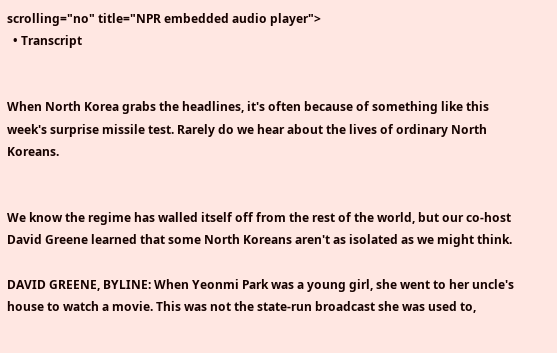scrolling="no" title="NPR embedded audio player">
  • Transcript


When North Korea grabs the headlines, it's often because of something like this week's surprise missile test. Rarely do we hear about the lives of ordinary North Koreans.


We know the regime has walled itself off from the rest of the world, but our co-host David Greene learned that some North Koreans aren't as isolated as we might think.

DAVID GREENE, BYLINE: When Yeonmi Park was a young girl, she went to her uncle's house to watch a movie. This was not the state-run broadcast she was used to,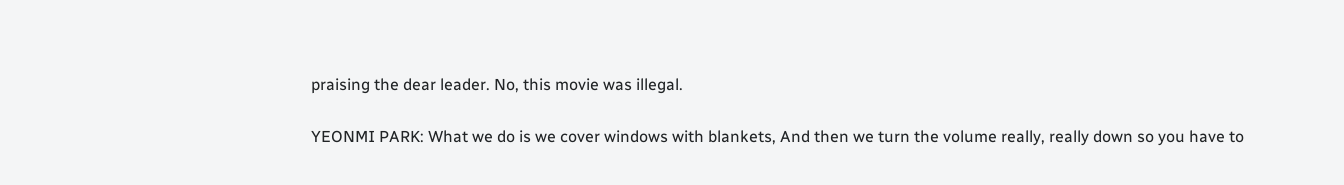praising the dear leader. No, this movie was illegal.

YEONMI PARK: What we do is we cover windows with blankets, And then we turn the volume really, really down so you have to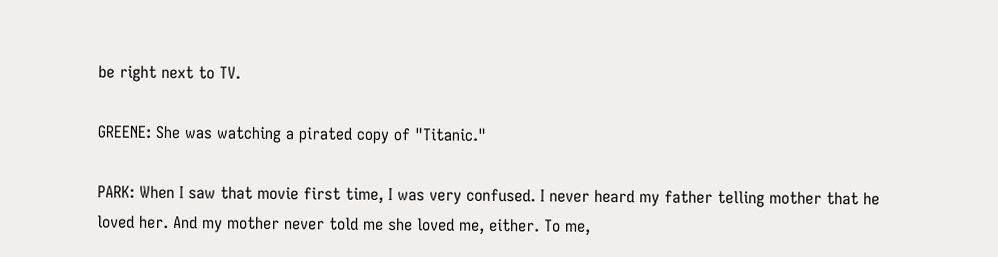be right next to TV.

GREENE: She was watching a pirated copy of "Titanic."

PARK: When I saw that movie first time, I was very confused. I never heard my father telling mother that he loved her. And my mother never told me she loved me, either. To me,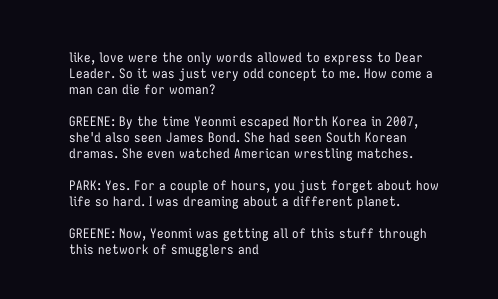like, love were the only words allowed to express to Dear Leader. So it was just very odd concept to me. How come a man can die for woman?

GREENE: By the time Yeonmi escaped North Korea in 2007, she'd also seen James Bond. She had seen South Korean dramas. She even watched American wrestling matches.

PARK: Yes. For a couple of hours, you just forget about how life so hard. I was dreaming about a different planet.

GREENE: Now, Yeonmi was getting all of this stuff through this network of smugglers and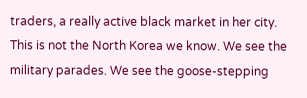traders, a really active black market in her city. This is not the North Korea we know. We see the military parades. We see the goose-stepping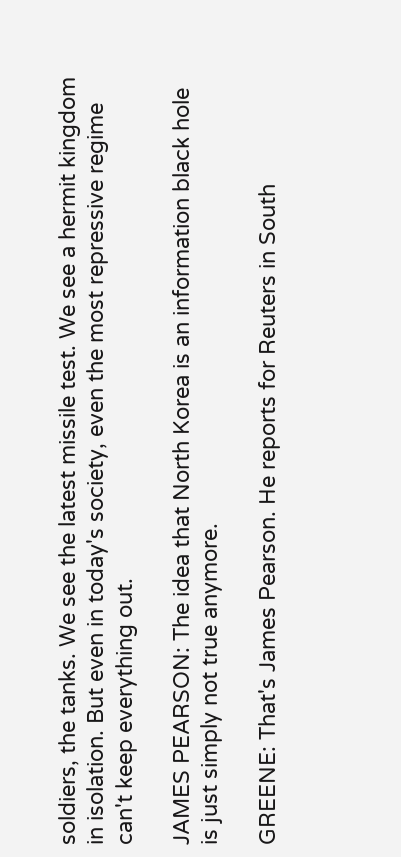soldiers, the tanks. We see the latest missile test. We see a hermit kingdom in isolation. But even in today's society, even the most repressive regime can't keep everything out.

JAMES PEARSON: The idea that North Korea is an information black hole is just simply not true anymore.

GREENE: That's James Pearson. He reports for Reuters in South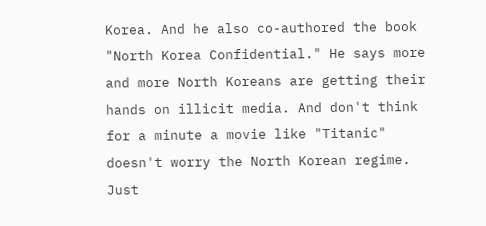Korea. And he also co-authored the book "North Korea Confidential." He says more and more North Koreans are getting their hands on illicit media. And don't think for a minute a movie like "Titanic" doesn't worry the North Korean regime. Just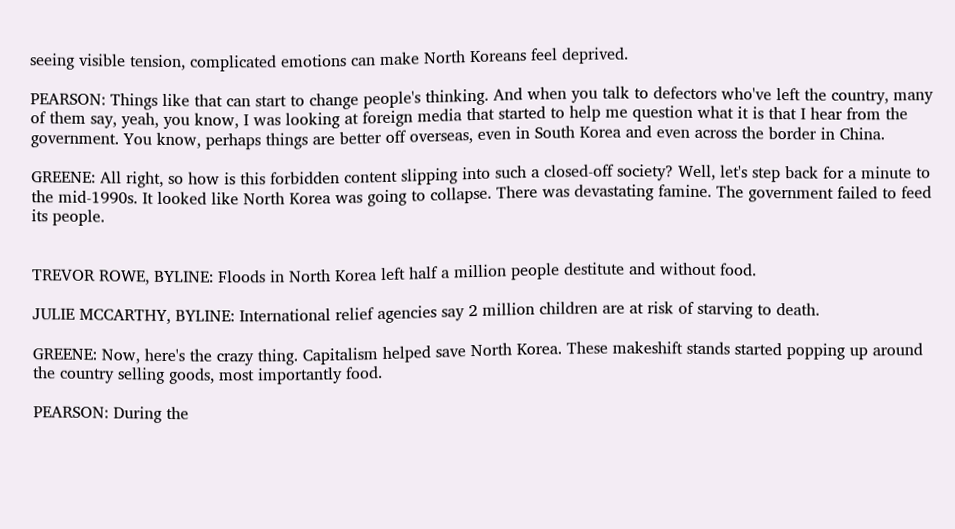seeing visible tension, complicated emotions can make North Koreans feel deprived.

PEARSON: Things like that can start to change people's thinking. And when you talk to defectors who've left the country, many of them say, yeah, you know, I was looking at foreign media that started to help me question what it is that I hear from the government. You know, perhaps things are better off overseas, even in South Korea and even across the border in China.

GREENE: All right, so how is this forbidden content slipping into such a closed-off society? Well, let's step back for a minute to the mid-1990s. It looked like North Korea was going to collapse. There was devastating famine. The government failed to feed its people.


TREVOR ROWE, BYLINE: Floods in North Korea left half a million people destitute and without food.

JULIE MCCARTHY, BYLINE: International relief agencies say 2 million children are at risk of starving to death.

GREENE: Now, here's the crazy thing. Capitalism helped save North Korea. These makeshift stands started popping up around the country selling goods, most importantly food.

PEARSON: During the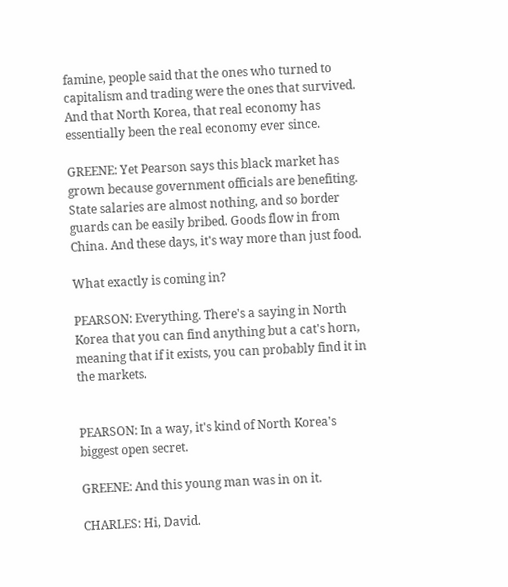famine, people said that the ones who turned to capitalism and trading were the ones that survived. And that North Korea, that real economy has essentially been the real economy ever since.

GREENE: Yet Pearson says this black market has grown because government officials are benefiting. State salaries are almost nothing, and so border guards can be easily bribed. Goods flow in from China. And these days, it's way more than just food.

What exactly is coming in?

PEARSON: Everything. There's a saying in North Korea that you can find anything but a cat's horn, meaning that if it exists, you can probably find it in the markets.


PEARSON: In a way, it's kind of North Korea's biggest open secret.

GREENE: And this young man was in on it.

CHARLES: Hi, David.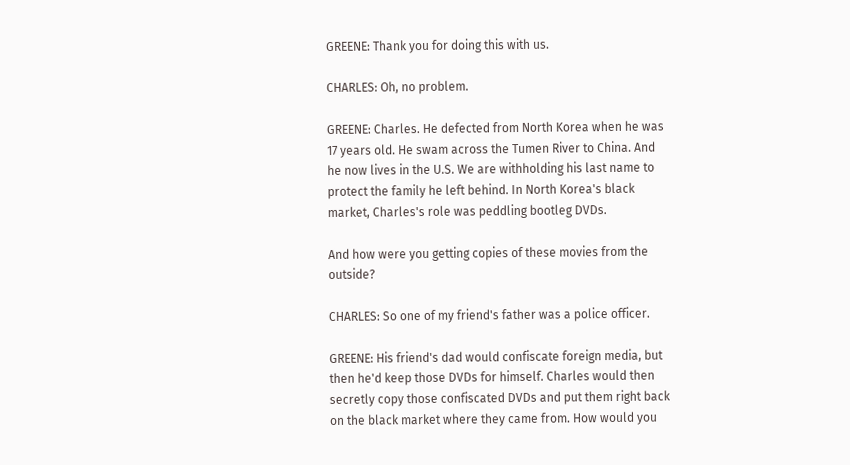GREENE: Thank you for doing this with us.

CHARLES: Oh, no problem.

GREENE: Charles. He defected from North Korea when he was 17 years old. He swam across the Tumen River to China. And he now lives in the U.S. We are withholding his last name to protect the family he left behind. In North Korea's black market, Charles's role was peddling bootleg DVDs.

And how were you getting copies of these movies from the outside?

CHARLES: So one of my friend's father was a police officer.

GREENE: His friend's dad would confiscate foreign media, but then he'd keep those DVDs for himself. Charles would then secretly copy those confiscated DVDs and put them right back on the black market where they came from. How would you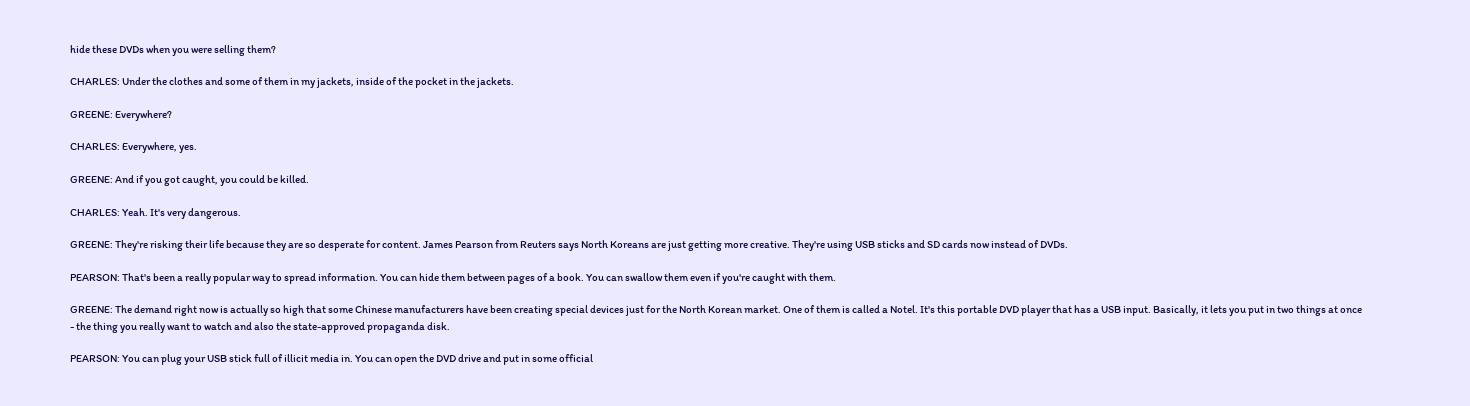hide these DVDs when you were selling them?

CHARLES: Under the clothes and some of them in my jackets, inside of the pocket in the jackets.

GREENE: Everywhere?

CHARLES: Everywhere, yes.

GREENE: And if you got caught, you could be killed.

CHARLES: Yeah. It's very dangerous.

GREENE: They're risking their life because they are so desperate for content. James Pearson from Reuters says North Koreans are just getting more creative. They're using USB sticks and SD cards now instead of DVDs.

PEARSON: That's been a really popular way to spread information. You can hide them between pages of a book. You can swallow them even if you're caught with them.

GREENE: The demand right now is actually so high that some Chinese manufacturers have been creating special devices just for the North Korean market. One of them is called a Notel. It's this portable DVD player that has a USB input. Basically, it lets you put in two things at once - the thing you really want to watch and also the state-approved propaganda disk.

PEARSON: You can plug your USB stick full of illicit media in. You can open the DVD drive and put in some official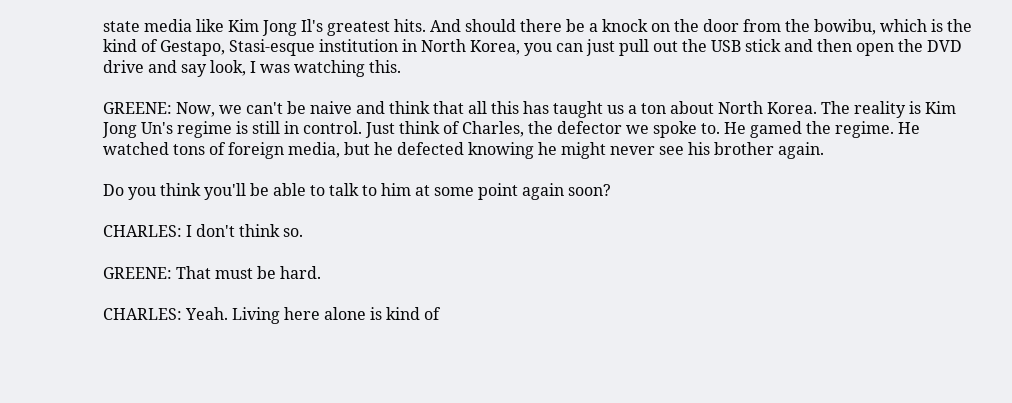state media like Kim Jong Il's greatest hits. And should there be a knock on the door from the bowibu, which is the kind of Gestapo, Stasi-esque institution in North Korea, you can just pull out the USB stick and then open the DVD drive and say look, I was watching this.

GREENE: Now, we can't be naive and think that all this has taught us a ton about North Korea. The reality is Kim Jong Un's regime is still in control. Just think of Charles, the defector we spoke to. He gamed the regime. He watched tons of foreign media, but he defected knowing he might never see his brother again.

Do you think you'll be able to talk to him at some point again soon?

CHARLES: I don't think so.

GREENE: That must be hard.

CHARLES: Yeah. Living here alone is kind of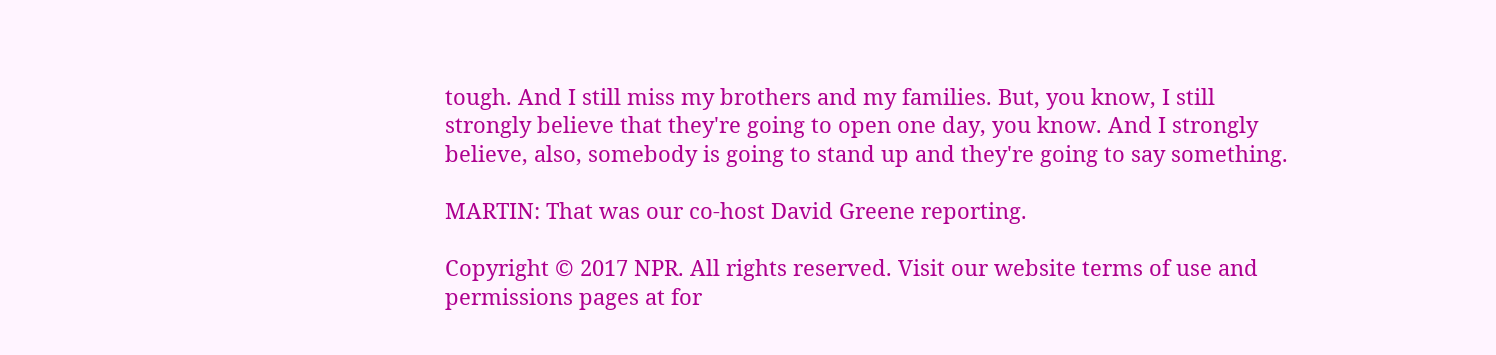tough. And I still miss my brothers and my families. But, you know, I still strongly believe that they're going to open one day, you know. And I strongly believe, also, somebody is going to stand up and they're going to say something.

MARTIN: That was our co-host David Greene reporting.

Copyright © 2017 NPR. All rights reserved. Visit our website terms of use and permissions pages at for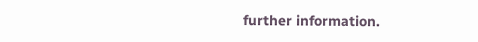further information.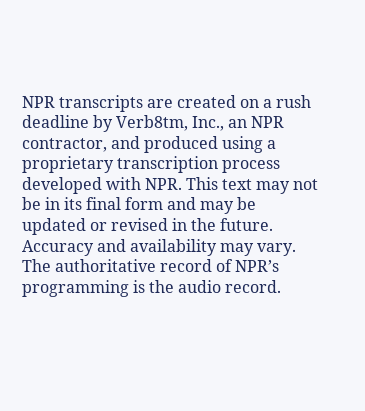NPR transcripts are created on a rush deadline by Verb8tm, Inc., an NPR contractor, and produced using a proprietary transcription process developed with NPR. This text may not be in its final form and may be updated or revised in the future. Accuracy and availability may vary. The authoritative record of NPR’s programming is the audio record.